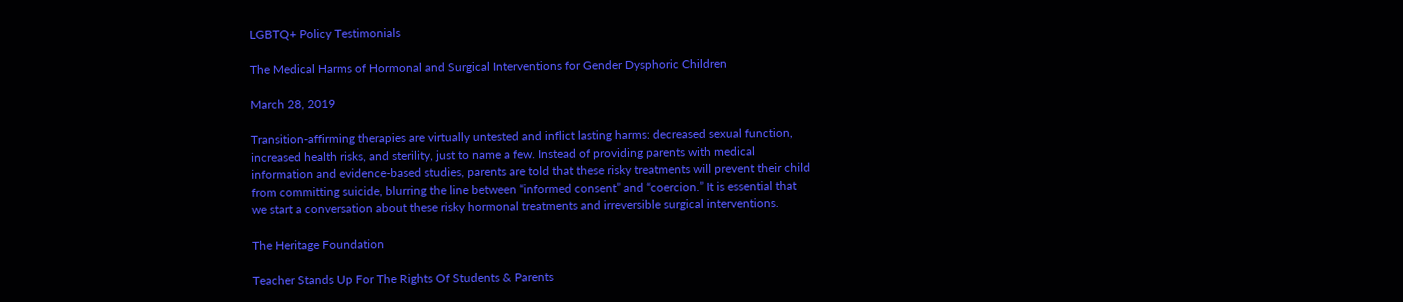LGBTQ+ Policy Testimonials

The Medical Harms of Hormonal and Surgical Interventions for Gender Dysphoric Children

March 28, 2019

Transition-affirming therapies are virtually untested and inflict lasting harms: decreased sexual function, increased health risks, and sterility, just to name a few. Instead of providing parents with medical information and evidence-based studies, parents are told that these risky treatments will prevent their child from committing suicide, blurring the line between “informed consent” and “coercion.” It is essential that we start a conversation about these risky hormonal treatments and irreversible surgical interventions.

The Heritage Foundation

Teacher Stands Up For The Rights Of Students & Parents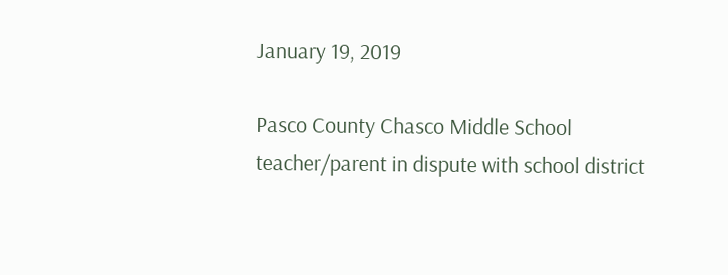January 19, 2019

Pasco County Chasco Middle School teacher/parent in dispute with school district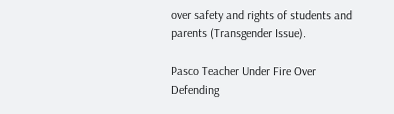over safety and rights of students and parents (Transgender Issue).

Pasco Teacher Under Fire Over Defending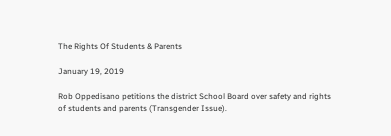The Rights Of Students & Parents

January 19, 2019

Rob Oppedisano petitions the district School Board over safety and rights of students and parents (Transgender Issue).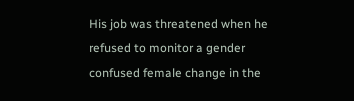His job was threatened when he refused to monitor a gender confused female change in the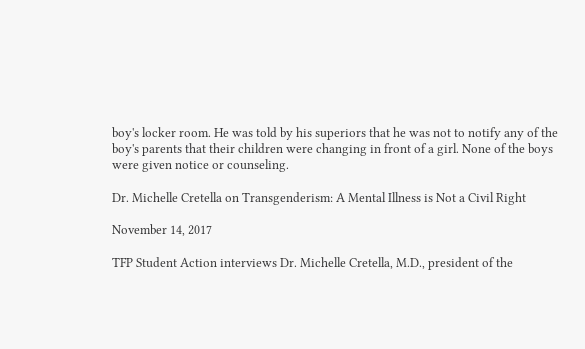boy's locker room. He was told by his superiors that he was not to notify any of the boy's parents that their children were changing in front of a girl. None of the boys were given notice or counseling.

Dr. Michelle Cretella on Transgenderism: A Mental Illness is Not a Civil Right

November 14, 2017

TFP Student Action interviews Dr. Michelle Cretella, M.D., president of the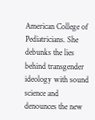American College of Pediatricians. She debunks the lies behind transgender ideology with sound science and denounces the new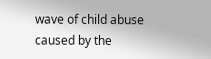wave of child abuse caused by the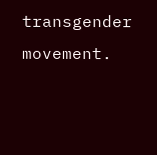transgender movement.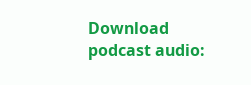Download podcast audio: